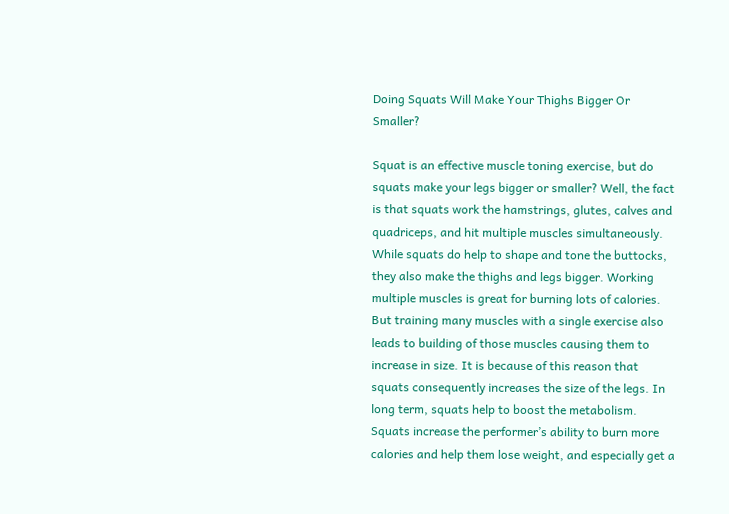Doing Squats Will Make Your Thighs Bigger Or Smaller?

Squat is an effective muscle toning exercise, but do squats make your legs bigger or smaller? Well, the fact is that squats work the hamstrings, glutes, calves and quadriceps, and hit multiple muscles simultaneously. While squats do help to shape and tone the buttocks, they also make the thighs and legs bigger. Working multiple muscles is great for burning lots of calories. But training many muscles with a single exercise also leads to building of those muscles causing them to increase in size. It is because of this reason that squats consequently increases the size of the legs. In long term, squats help to boost the metabolism. Squats increase the performer’s ability to burn more calories and help them lose weight, and especially get a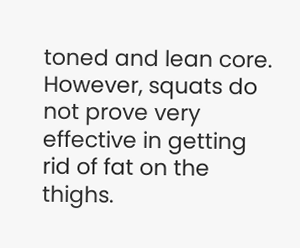toned and lean core. However, squats do not prove very effective in getting rid of fat on the thighs.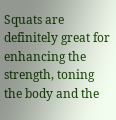Squats are definitely great for enhancing the strength, toning the body and the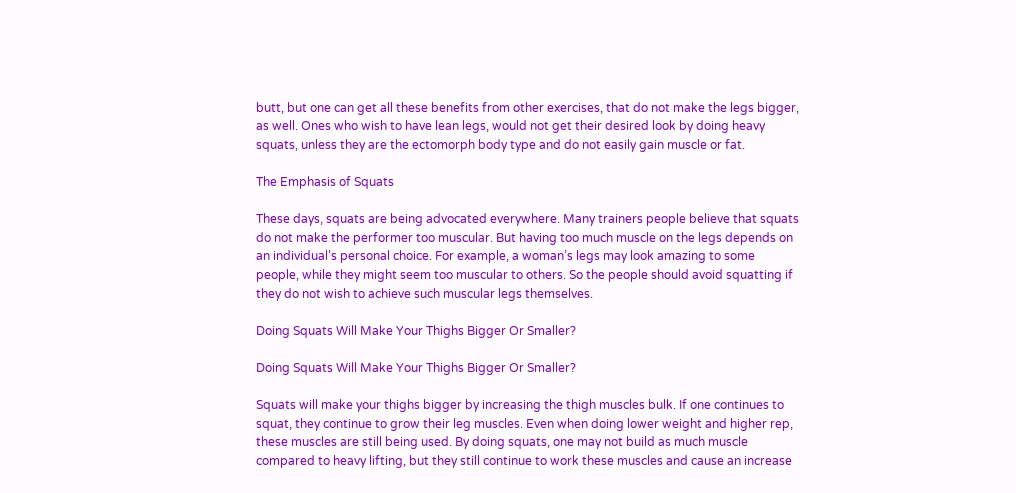butt, but one can get all these benefits from other exercises, that do not make the legs bigger, as well. Ones who wish to have lean legs, would not get their desired look by doing heavy squats, unless they are the ectomorph body type and do not easily gain muscle or fat.

The Emphasis of Squats

These days, squats are being advocated everywhere. Many trainers people believe that squats do not make the performer too muscular. But having too much muscle on the legs depends on an individual’s personal choice. For example, a woman’s legs may look amazing to some people, while they might seem too muscular to others. So the people should avoid squatting if they do not wish to achieve such muscular legs themselves.

Doing Squats Will Make Your Thighs Bigger Or Smaller?

Doing Squats Will Make Your Thighs Bigger Or Smaller?

Squats will make your thighs bigger by increasing the thigh muscles bulk. If one continues to squat, they continue to grow their leg muscles. Even when doing lower weight and higher rep, these muscles are still being used. By doing squats, one may not build as much muscle compared to heavy lifting, but they still continue to work these muscles and cause an increase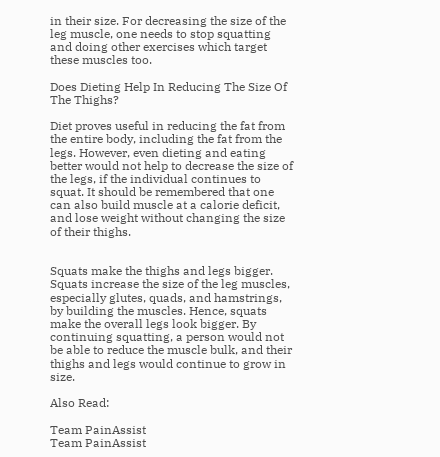in their size. For decreasing the size of the leg muscle, one needs to stop squatting and doing other exercises which target these muscles too.

Does Dieting Help In Reducing The Size Of The Thighs?

Diet proves useful in reducing the fat from the entire body, including the fat from the legs. However, even dieting and eating better would not help to decrease the size of the legs, if the individual continues to squat. It should be remembered that one can also build muscle at a calorie deficit, and lose weight without changing the size of their thighs.


Squats make the thighs and legs bigger. Squats increase the size of the leg muscles, especially glutes, quads, and hamstrings, by building the muscles. Hence, squats make the overall legs look bigger. By continuing squatting, a person would not be able to reduce the muscle bulk, and their thighs and legs would continue to grow in size.

Also Read:

Team PainAssist
Team PainAssist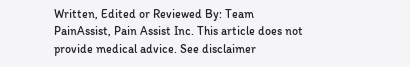Written, Edited or Reviewed By: Team PainAssist, Pain Assist Inc. This article does not provide medical advice. See disclaimer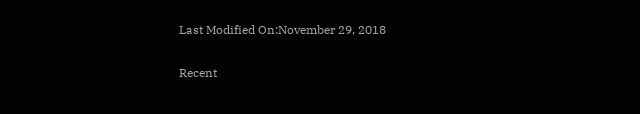Last Modified On:November 29, 2018

Recent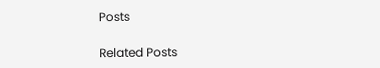Posts

Related Posts